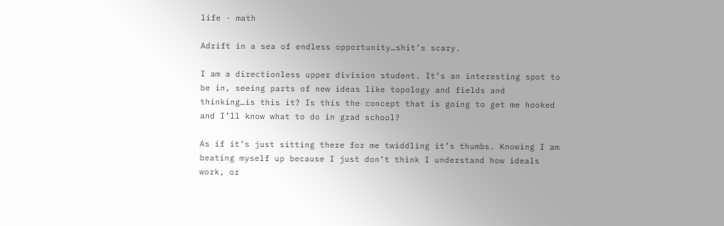life · math

Adrift in a sea of endless opportunity…shit’s scary.

I am a directionless upper division student. It’s an interesting spot to be in, seeing parts of new ideas like topology and fields and thinking…is this it? Is this the concept that is going to get me hooked and I’ll know what to do in grad school?

As if it’s just sitting there for me twiddling it’s thumbs. Knowing I am beating myself up because I just don’t think I understand how ideals work, or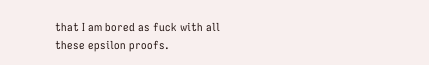that I am bored as fuck with all these epsilon proofs.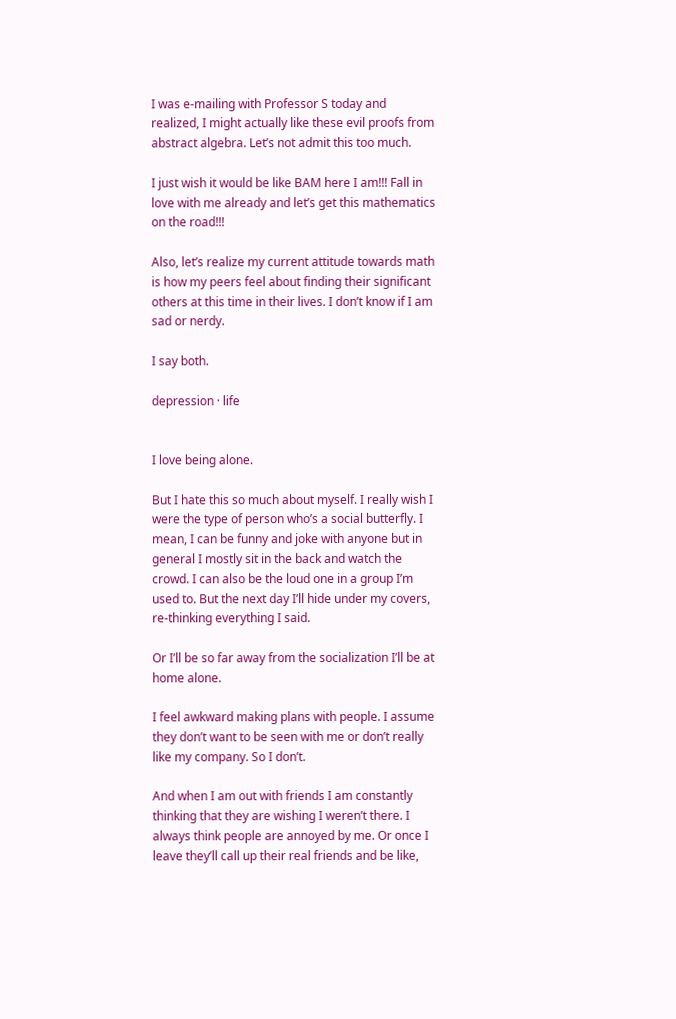I was e-mailing with Professor S today and realized, I might actually like these evil proofs from abstract algebra. Let’s not admit this too much.

I just wish it would be like BAM here I am!!! Fall in love with me already and let’s get this mathematics on the road!!!

Also, let’s realize my current attitude towards math is how my peers feel about finding their significant others at this time in their lives. I don’t know if I am sad or nerdy.

I say both.

depression · life


I love being alone.

But I hate this so much about myself. I really wish I were the type of person who’s a social butterfly. I mean, I can be funny and joke with anyone but in general I mostly sit in the back and watch the crowd. I can also be the loud one in a group I’m used to. But the next day I’ll hide under my covers, re-thinking everything I said.

Or I’ll be so far away from the socialization I’ll be at home alone.

I feel awkward making plans with people. I assume they don’t want to be seen with me or don’t really like my company. So I don’t.

And when I am out with friends I am constantly thinking that they are wishing I weren’t there. I always think people are annoyed by me. Or once I leave they’ll call up their real friends and be like,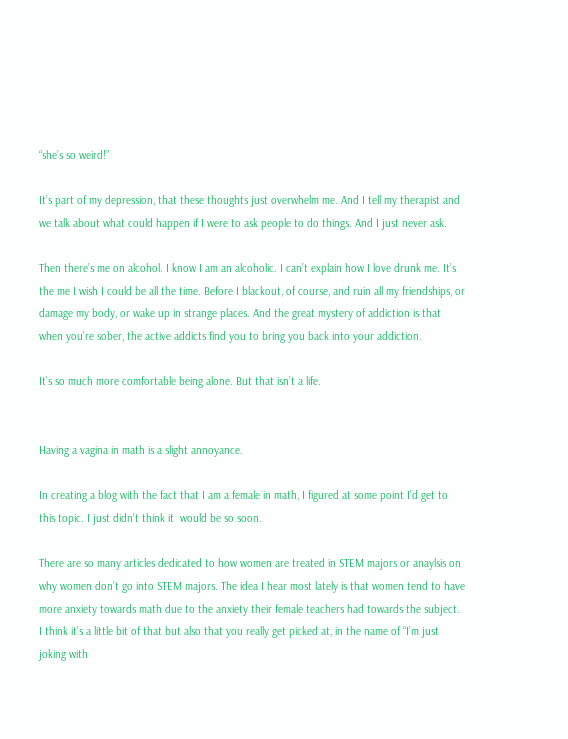“she’s so weird!”

It’s part of my depression, that these thoughts just overwhelm me. And I tell my therapist and we talk about what could happen if I were to ask people to do things. And I just never ask.

Then there’s me on alcohol. I know I am an alcoholic. I can’t explain how I love drunk me. It’s the me I wish I could be all the time. Before I blackout, of course, and ruin all my friendships, or damage my body, or wake up in strange places. And the great mystery of addiction is that when you’re sober, the active addicts find you to bring you back into your addiction.

It’s so much more comfortable being alone. But that isn’t a life.


Having a vagina in math is a slight annoyance.

In creating a blog with the fact that I am a female in math, I figured at some point I’d get to this topic. I just didn’t think it  would be so soon.

There are so many articles dedicated to how women are treated in STEM majors or anaylsis on why women don’t go into STEM majors. The idea I hear most lately is that women tend to have more anxiety towards math due to the anxiety their female teachers had towards the subject. I think it’s a little bit of that but also that you really get picked at, in the name of “I’m just joking with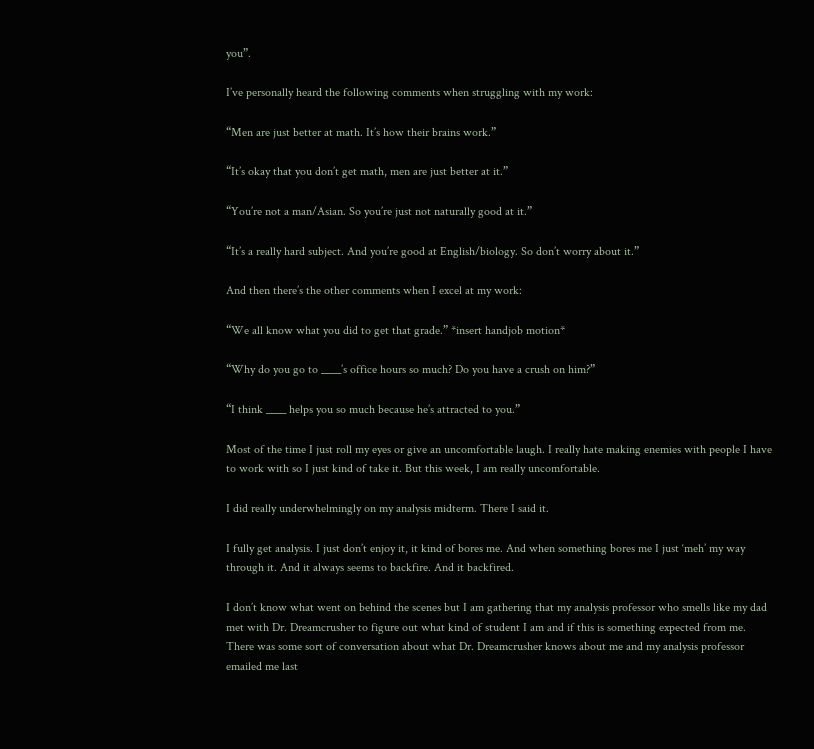you”.

I’ve personally heard the following comments when struggling with my work:

“Men are just better at math. It’s how their brains work.”

“It’s okay that you don’t get math, men are just better at it.”

“You’re not a man/Asian. So you’re just not naturally good at it.”

“It’s a really hard subject. And you’re good at English/biology. So don’t worry about it.”

And then there’s the other comments when I excel at my work:

“We all know what you did to get that grade.” *insert handjob motion*

“Why do you go to ____’s office hours so much? Do you have a crush on him?”

“I think ____ helps you so much because he’s attracted to you.”

Most of the time I just roll my eyes or give an uncomfortable laugh. I really hate making enemies with people I have to work with so I just kind of take it. But this week, I am really uncomfortable.

I did really underwhelmingly on my analysis midterm. There I said it.

I fully get analysis. I just don’t enjoy it, it kind of bores me. And when something bores me I just ‘meh’ my way through it. And it always seems to backfire. And it backfired.

I don’t know what went on behind the scenes but I am gathering that my analysis professor who smells like my dad met with Dr. Dreamcrusher to figure out what kind of student I am and if this is something expected from me. There was some sort of conversation about what Dr. Dreamcrusher knows about me and my analysis professor emailed me last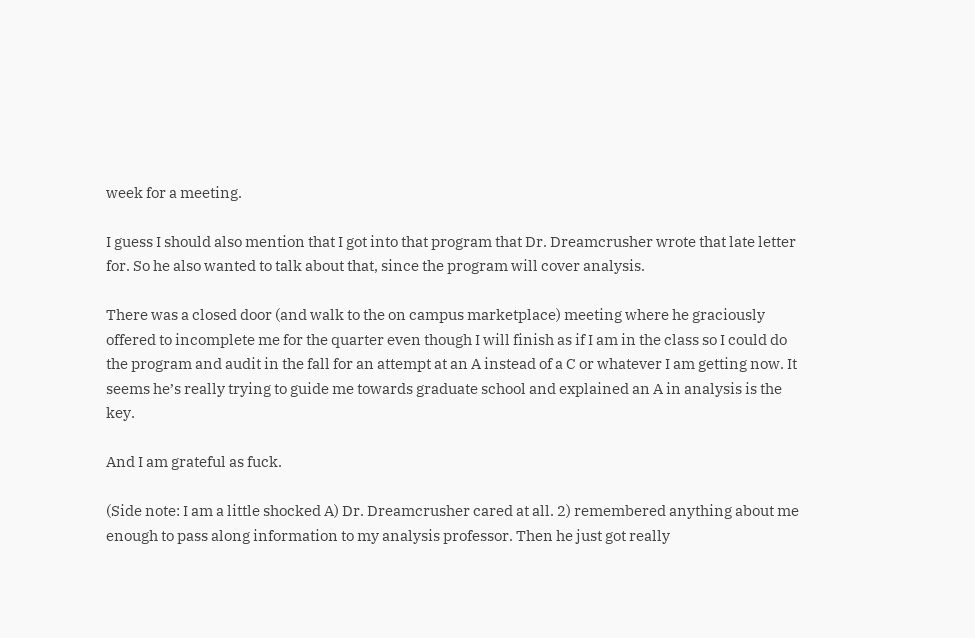week for a meeting.

I guess I should also mention that I got into that program that Dr. Dreamcrusher wrote that late letter for. So he also wanted to talk about that, since the program will cover analysis.

There was a closed door (and walk to the on campus marketplace) meeting where he graciously offered to incomplete me for the quarter even though I will finish as if I am in the class so I could do the program and audit in the fall for an attempt at an A instead of a C or whatever I am getting now. It seems he’s really trying to guide me towards graduate school and explained an A in analysis is the key.

And I am grateful as fuck.

(Side note: I am a little shocked A) Dr. Dreamcrusher cared at all. 2) remembered anything about me enough to pass along information to my analysis professor. Then he just got really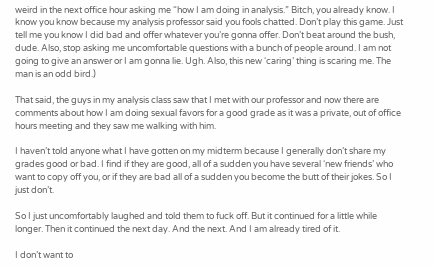weird in the next office hour asking me “how I am doing in analysis.” Bitch, you already know. I know you know because my analysis professor said you fools chatted. Don’t play this game. Just tell me you know I did bad and offer whatever you’re gonna offer. Don’t beat around the bush, dude. Also, stop asking me uncomfortable questions with a bunch of people around. I am not going to give an answer or I am gonna lie. Ugh. Also, this new ‘caring’ thing is scaring me. The man is an odd bird.)

That said, the guys in my analysis class saw that I met with our professor and now there are comments about how I am doing sexual favors for a good grade as it was a private, out of office hours meeting and they saw me walking with him.

I haven’t told anyone what I have gotten on my midterm because I generally don’t share my grades good or bad. I find if they are good, all of a sudden you have several ‘new friends’ who want to copy off you, or if they are bad all of a sudden you become the butt of their jokes. So I just don’t.

So I just uncomfortably laughed and told them to fuck off. But it continued for a little while longer. Then it continued the next day. And the next. And I am already tired of it.

I don’t want to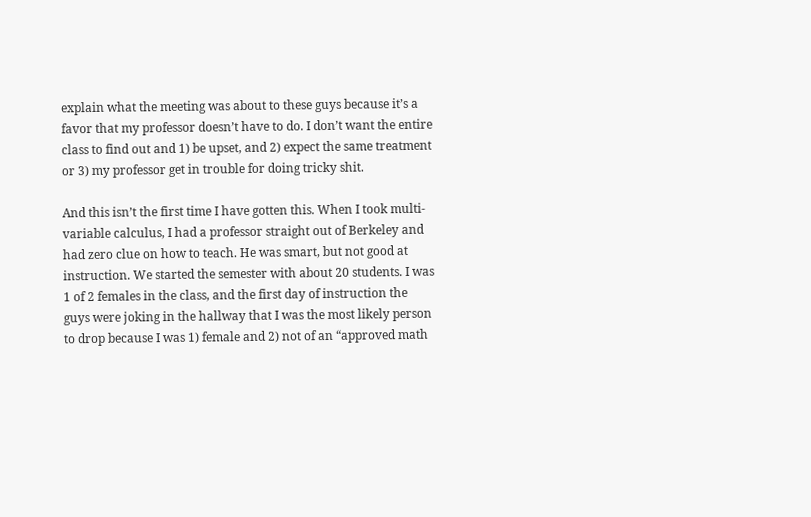explain what the meeting was about to these guys because it’s a favor that my professor doesn’t have to do. I don’t want the entire class to find out and 1) be upset, and 2) expect the same treatment or 3) my professor get in trouble for doing tricky shit.

And this isn’t the first time I have gotten this. When I took multi-variable calculus, I had a professor straight out of Berkeley and had zero clue on how to teach. He was smart, but not good at instruction. We started the semester with about 20 students. I was 1 of 2 females in the class, and the first day of instruction the guys were joking in the hallway that I was the most likely person to drop because I was 1) female and 2) not of an “approved math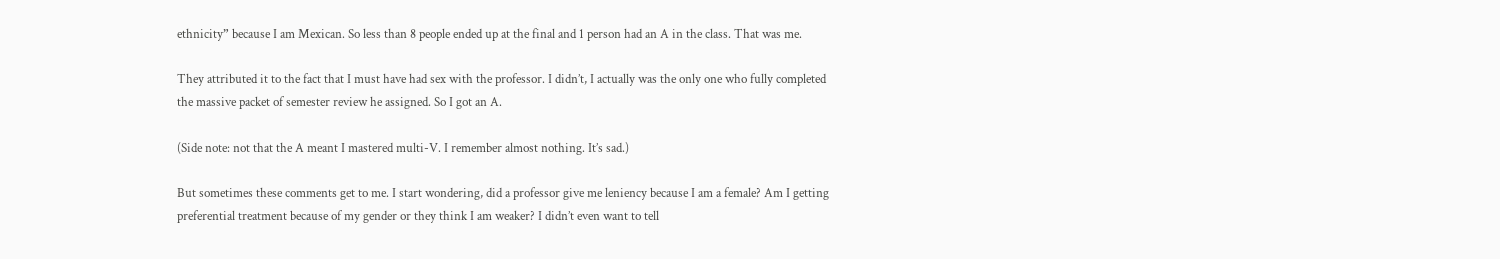ethnicity” because I am Mexican. So less than 8 people ended up at the final and 1 person had an A in the class. That was me.

They attributed it to the fact that I must have had sex with the professor. I didn’t, I actually was the only one who fully completed the massive packet of semester review he assigned. So I got an A.

(Side note: not that the A meant I mastered multi-V. I remember almost nothing. It’s sad.)

But sometimes these comments get to me. I start wondering, did a professor give me leniency because I am a female? Am I getting preferential treatment because of my gender or they think I am weaker? I didn’t even want to tell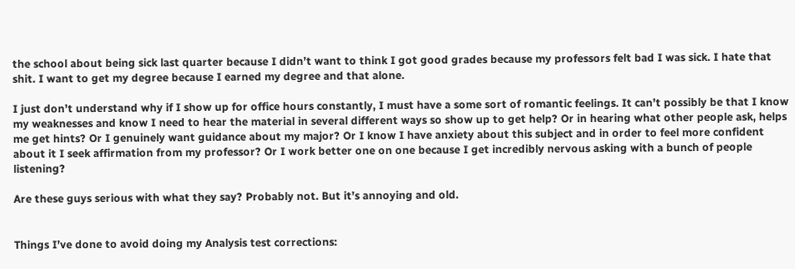the school about being sick last quarter because I didn’t want to think I got good grades because my professors felt bad I was sick. I hate that shit. I want to get my degree because I earned my degree and that alone.

I just don’t understand why if I show up for office hours constantly, I must have a some sort of romantic feelings. It can’t possibly be that I know my weaknesses and know I need to hear the material in several different ways so show up to get help? Or in hearing what other people ask, helps me get hints? Or I genuinely want guidance about my major? Or I know I have anxiety about this subject and in order to feel more confident about it I seek affirmation from my professor? Or I work better one on one because I get incredibly nervous asking with a bunch of people listening?

Are these guys serious with what they say? Probably not. But it’s annoying and old.


Things I’ve done to avoid doing my Analysis test corrections: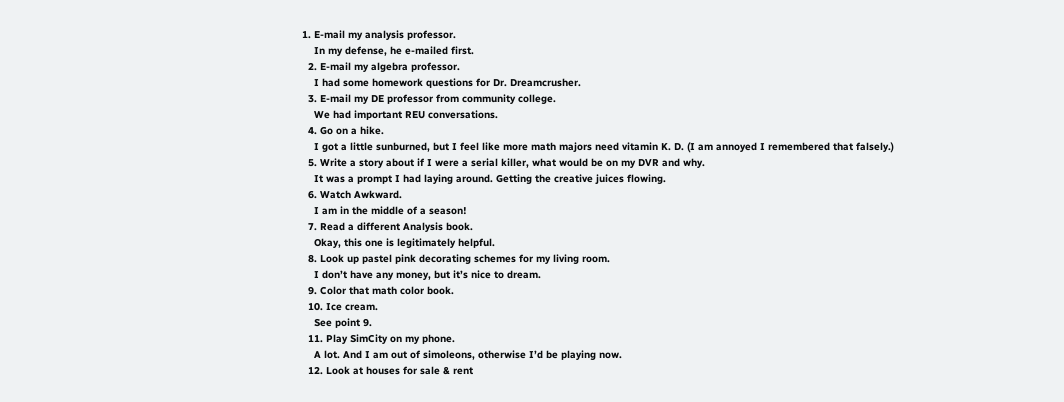1. E-mail my analysis professor.
    In my defense, he e-mailed first.
  2. E-mail my algebra professor.
    I had some homework questions for Dr. Dreamcrusher.
  3. E-mail my DE professor from community college.
    We had important REU conversations.
  4. Go on a hike.
    I got a little sunburned, but I feel like more math majors need vitamin K. D. (I am annoyed I remembered that falsely.)
  5. Write a story about if I were a serial killer, what would be on my DVR and why.
    It was a prompt I had laying around. Getting the creative juices flowing.
  6. Watch Awkward.
    I am in the middle of a season!
  7. Read a different Analysis book.
    Okay, this one is legitimately helpful.
  8. Look up pastel pink decorating schemes for my living room.
    I don’t have any money, but it’s nice to dream.
  9. Color that math color book.
  10. Ice cream.
    See point 9.
  11. Play SimCity on my phone.
    A lot. And I am out of simoleons, otherwise I’d be playing now.
  12. Look at houses for sale & rent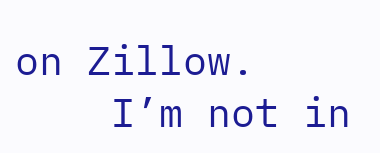on Zillow.
    I’m not in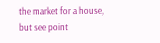the market for a house, but see point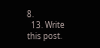8.
  13. Write this post.